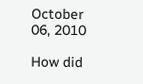October 06, 2010

How did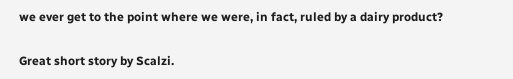we ever get to the point where we were, in fact, ruled by a dairy product?

Great short story by Scalzi.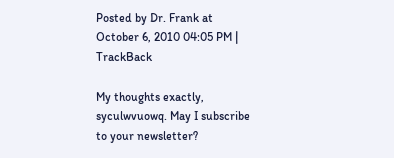Posted by Dr. Frank at October 6, 2010 04:05 PM | TrackBack

My thoughts exactly, syculwvuowq. May I subscribe to your newsletter?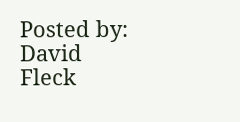Posted by: David Fleck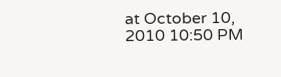at October 10, 2010 10:50 PM